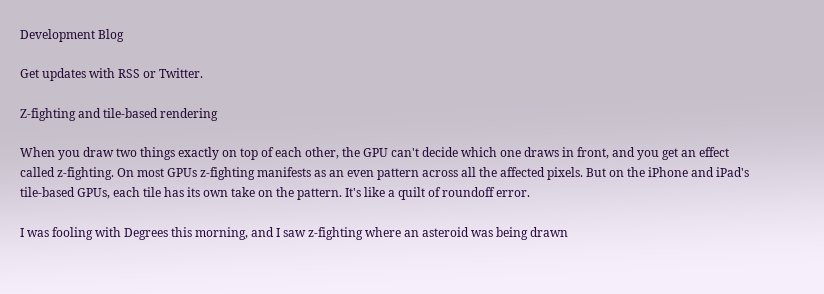Development Blog

Get updates with RSS or Twitter.

Z-fighting and tile-based rendering

When you draw two things exactly on top of each other, the GPU can't decide which one draws in front, and you get an effect called z-fighting. On most GPUs z-fighting manifests as an even pattern across all the affected pixels. But on the iPhone and iPad's tile-based GPUs, each tile has its own take on the pattern. It's like a quilt of roundoff error.

I was fooling with Degrees this morning, and I saw z-fighting where an asteroid was being drawn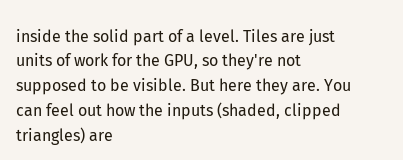inside the solid part of a level. Tiles are just units of work for the GPU, so they're not supposed to be visible. But here they are. You can feel out how the inputs (shaded, clipped triangles) are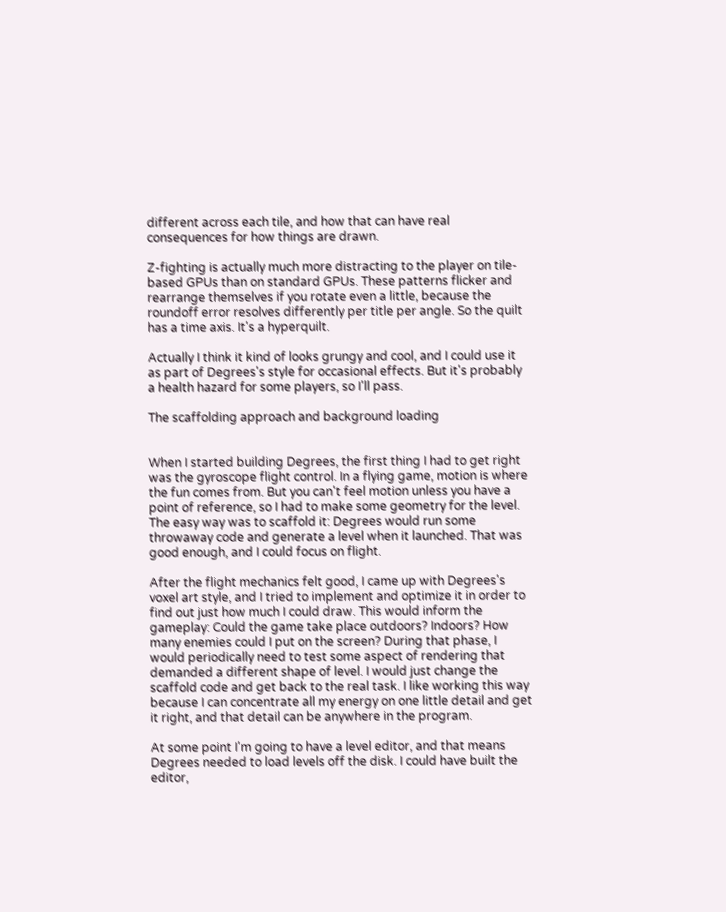different across each tile, and how that can have real consequences for how things are drawn.

Z-fighting is actually much more distracting to the player on tile-based GPUs than on standard GPUs. These patterns flicker and rearrange themselves if you rotate even a little, because the roundoff error resolves differently per title per angle. So the quilt has a time axis. It's a hyperquilt.

Actually I think it kind of looks grungy and cool, and I could use it as part of Degrees's style for occasional effects. But it's probably a health hazard for some players, so I'll pass.

The scaffolding approach and background loading


When I started building Degrees, the first thing I had to get right was the gyroscope flight control. In a flying game, motion is where the fun comes from. But you can't feel motion unless you have a point of reference, so I had to make some geometry for the level. The easy way was to scaffold it: Degrees would run some throwaway code and generate a level when it launched. That was good enough, and I could focus on flight.

After the flight mechanics felt good, I came up with Degrees's voxel art style, and I tried to implement and optimize it in order to find out just how much I could draw. This would inform the gameplay: Could the game take place outdoors? Indoors? How many enemies could I put on the screen? During that phase, I would periodically need to test some aspect of rendering that demanded a different shape of level. I would just change the scaffold code and get back to the real task. I like working this way because I can concentrate all my energy on one little detail and get it right, and that detail can be anywhere in the program.

At some point I'm going to have a level editor, and that means Degrees needed to load levels off the disk. I could have built the editor,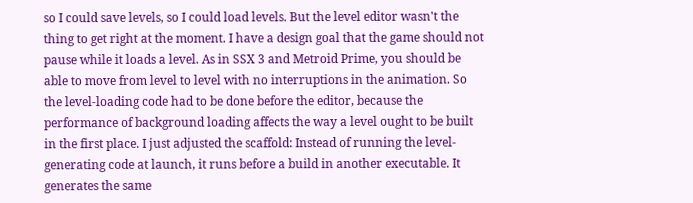so I could save levels, so I could load levels. But the level editor wasn't the thing to get right at the moment. I have a design goal that the game should not pause while it loads a level. As in SSX 3 and Metroid Prime, you should be able to move from level to level with no interruptions in the animation. So the level-loading code had to be done before the editor, because the performance of background loading affects the way a level ought to be built in the first place. I just adjusted the scaffold: Instead of running the level-generating code at launch, it runs before a build in another executable. It generates the same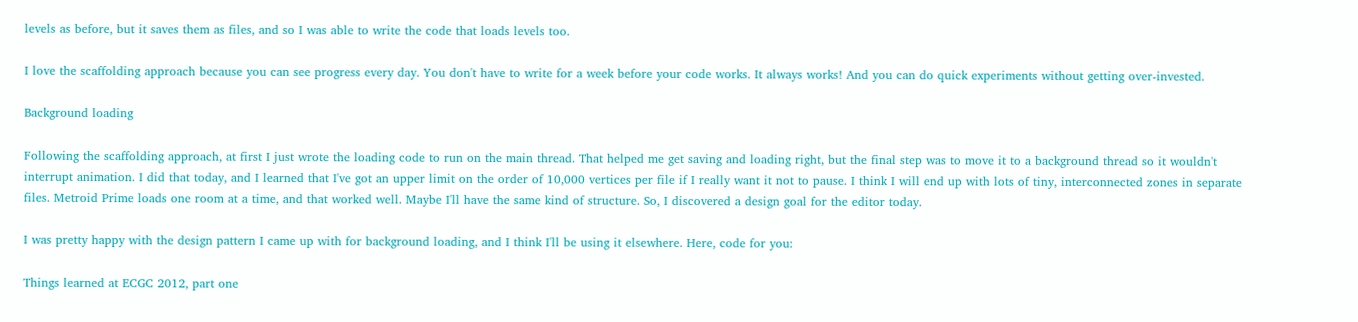levels as before, but it saves them as files, and so I was able to write the code that loads levels too.

I love the scaffolding approach because you can see progress every day. You don't have to write for a week before your code works. It always works! And you can do quick experiments without getting over-invested.

Background loading

Following the scaffolding approach, at first I just wrote the loading code to run on the main thread. That helped me get saving and loading right, but the final step was to move it to a background thread so it wouldn't interrupt animation. I did that today, and I learned that I've got an upper limit on the order of 10,000 vertices per file if I really want it not to pause. I think I will end up with lots of tiny, interconnected zones in separate files. Metroid Prime loads one room at a time, and that worked well. Maybe I'll have the same kind of structure. So, I discovered a design goal for the editor today.

I was pretty happy with the design pattern I came up with for background loading, and I think I'll be using it elsewhere. Here, code for you:

Things learned at ECGC 2012, part one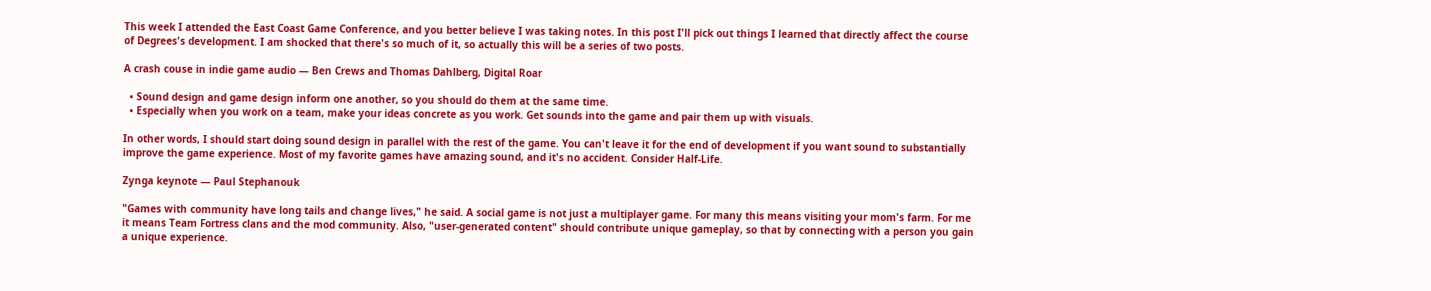This week I attended the East Coast Game Conference, and you better believe I was taking notes. In this post I'll pick out things I learned that directly affect the course of Degrees's development. I am shocked that there's so much of it, so actually this will be a series of two posts.

A crash couse in indie game audio — Ben Crews and Thomas Dahlberg, Digital Roar

  • Sound design and game design inform one another, so you should do them at the same time.
  • Especially when you work on a team, make your ideas concrete as you work. Get sounds into the game and pair them up with visuals.

In other words, I should start doing sound design in parallel with the rest of the game. You can't leave it for the end of development if you want sound to substantially improve the game experience. Most of my favorite games have amazing sound, and it's no accident. Consider Half-Life.

Zynga keynote — Paul Stephanouk

"Games with community have long tails and change lives," he said. A social game is not just a multiplayer game. For many this means visiting your mom's farm. For me it means Team Fortress clans and the mod community. Also, "user-generated content" should contribute unique gameplay, so that by connecting with a person you gain a unique experience.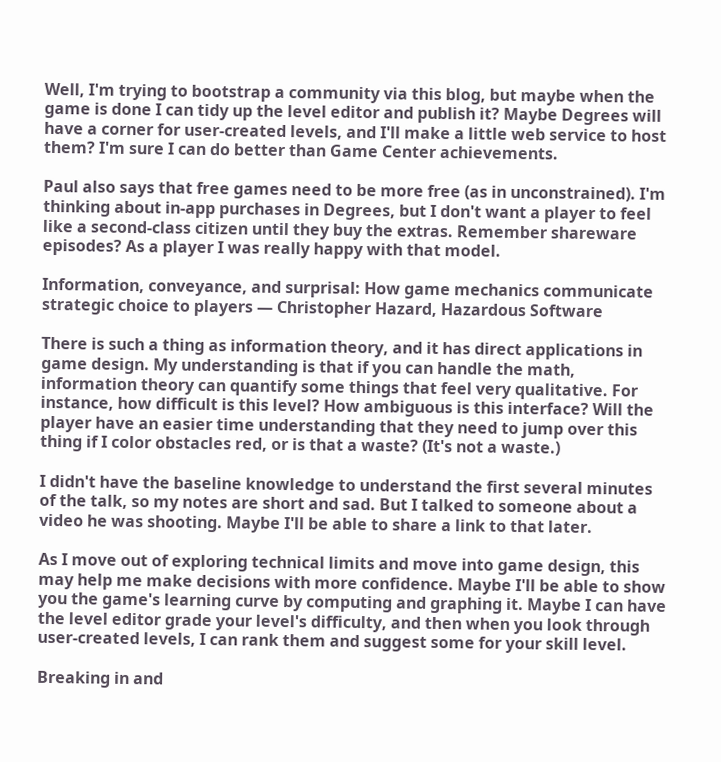Well, I'm trying to bootstrap a community via this blog, but maybe when the game is done I can tidy up the level editor and publish it? Maybe Degrees will have a corner for user-created levels, and I'll make a little web service to host them? I'm sure I can do better than Game Center achievements.

Paul also says that free games need to be more free (as in unconstrained). I'm thinking about in-app purchases in Degrees, but I don't want a player to feel like a second-class citizen until they buy the extras. Remember shareware episodes? As a player I was really happy with that model.

Information, conveyance, and surprisal: How game mechanics communicate strategic choice to players — Christopher Hazard, Hazardous Software

There is such a thing as information theory, and it has direct applications in game design. My understanding is that if you can handle the math, information theory can quantify some things that feel very qualitative. For instance, how difficult is this level? How ambiguous is this interface? Will the player have an easier time understanding that they need to jump over this thing if I color obstacles red, or is that a waste? (It's not a waste.)

I didn't have the baseline knowledge to understand the first several minutes of the talk, so my notes are short and sad. But I talked to someone about a video he was shooting. Maybe I'll be able to share a link to that later.

As I move out of exploring technical limits and move into game design, this may help me make decisions with more confidence. Maybe I'll be able to show you the game's learning curve by computing and graphing it. Maybe I can have the level editor grade your level's difficulty, and then when you look through user-created levels, I can rank them and suggest some for your skill level.

Breaking in and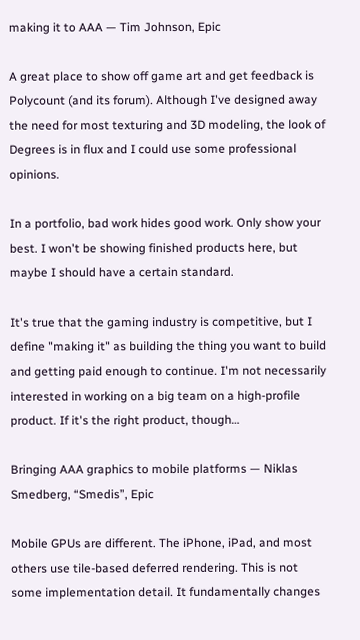making it to AAA — Tim Johnson, Epic

A great place to show off game art and get feedback is Polycount (and its forum). Although I've designed away the need for most texturing and 3D modeling, the look of Degrees is in flux and I could use some professional opinions.

In a portfolio, bad work hides good work. Only show your best. I won't be showing finished products here, but maybe I should have a certain standard.

It's true that the gaming industry is competitive, but I define "making it" as building the thing you want to build and getting paid enough to continue. I'm not necessarily interested in working on a big team on a high-profile product. If it's the right product, though…

Bringing AAA graphics to mobile platforms — Niklas Smedberg, “Smedis”, Epic

Mobile GPUs are different. The iPhone, iPad, and most others use tile-based deferred rendering. This is not some implementation detail. It fundamentally changes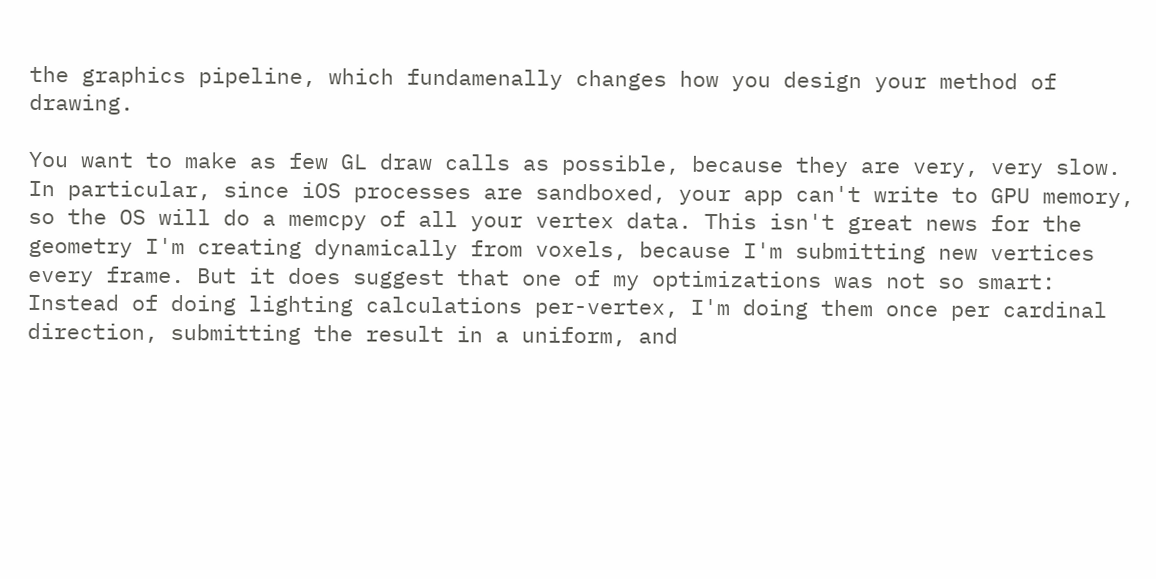the graphics pipeline, which fundamenally changes how you design your method of drawing.

You want to make as few GL draw calls as possible, because they are very, very slow. In particular, since iOS processes are sandboxed, your app can't write to GPU memory, so the OS will do a memcpy of all your vertex data. This isn't great news for the geometry I'm creating dynamically from voxels, because I'm submitting new vertices every frame. But it does suggest that one of my optimizations was not so smart: Instead of doing lighting calculations per-vertex, I'm doing them once per cardinal direction, submitting the result in a uniform, and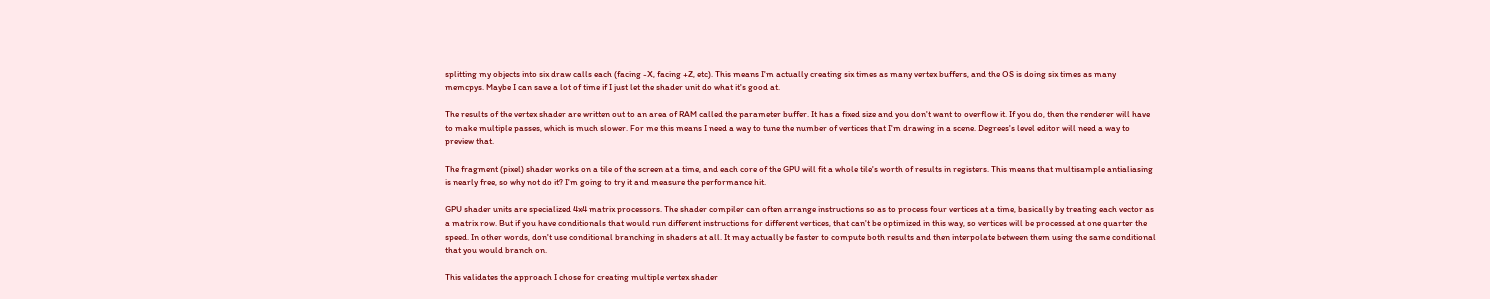splitting my objects into six draw calls each (facing -X, facing +Z, etc). This means I'm actually creating six times as many vertex buffers, and the OS is doing six times as many memcpys. Maybe I can save a lot of time if I just let the shader unit do what it's good at.

The results of the vertex shader are written out to an area of RAM called the parameter buffer. It has a fixed size and you don't want to overflow it. If you do, then the renderer will have to make multiple passes, which is much slower. For me this means I need a way to tune the number of vertices that I'm drawing in a scene. Degrees's level editor will need a way to preview that.

The fragment (pixel) shader works on a tile of the screen at a time, and each core of the GPU will fit a whole tile's worth of results in registers. This means that multisample antialiasing is nearly free, so why not do it? I'm going to try it and measure the performance hit.

GPU shader units are specialized 4x4 matrix processors. The shader compiler can often arrange instructions so as to process four vertices at a time, basically by treating each vector as a matrix row. But if you have conditionals that would run different instructions for different vertices, that can't be optimized in this way, so vertices will be processed at one quarter the speed. In other words, don't use conditional branching in shaders at all. It may actually be faster to compute both results and then interpolate between them using the same conditional that you would branch on.

This validates the approach I chose for creating multiple vertex shader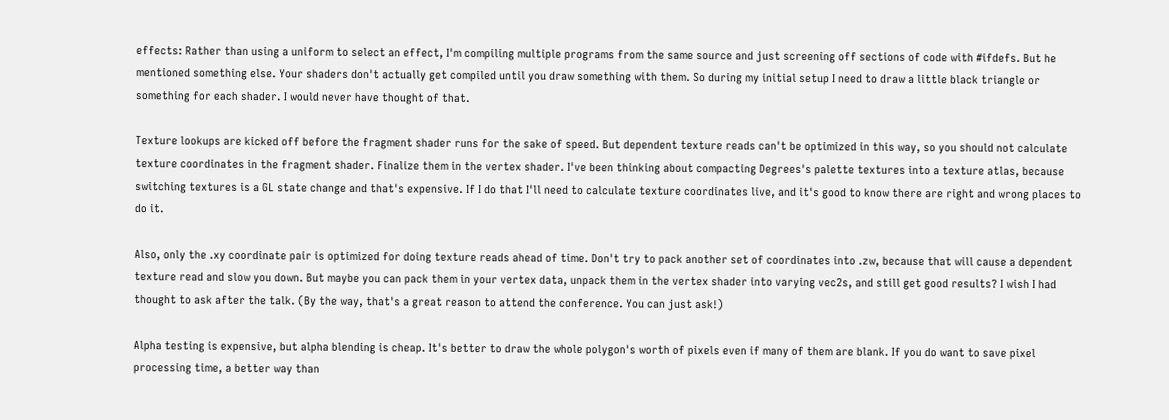effects: Rather than using a uniform to select an effect, I'm compiling multiple programs from the same source and just screening off sections of code with #ifdefs. But he mentioned something else. Your shaders don't actually get compiled until you draw something with them. So during my initial setup I need to draw a little black triangle or something for each shader. I would never have thought of that.

Texture lookups are kicked off before the fragment shader runs for the sake of speed. But dependent texture reads can't be optimized in this way, so you should not calculate texture coordinates in the fragment shader. Finalize them in the vertex shader. I've been thinking about compacting Degrees's palette textures into a texture atlas, because switching textures is a GL state change and that's expensive. If I do that I'll need to calculate texture coordinates live, and it's good to know there are right and wrong places to do it.

Also, only the .xy coordinate pair is optimized for doing texture reads ahead of time. Don't try to pack another set of coordinates into .zw, because that will cause a dependent texture read and slow you down. But maybe you can pack them in your vertex data, unpack them in the vertex shader into varying vec2s, and still get good results? I wish I had thought to ask after the talk. (By the way, that's a great reason to attend the conference. You can just ask!)

Alpha testing is expensive, but alpha blending is cheap. It's better to draw the whole polygon's worth of pixels even if many of them are blank. If you do want to save pixel processing time, a better way than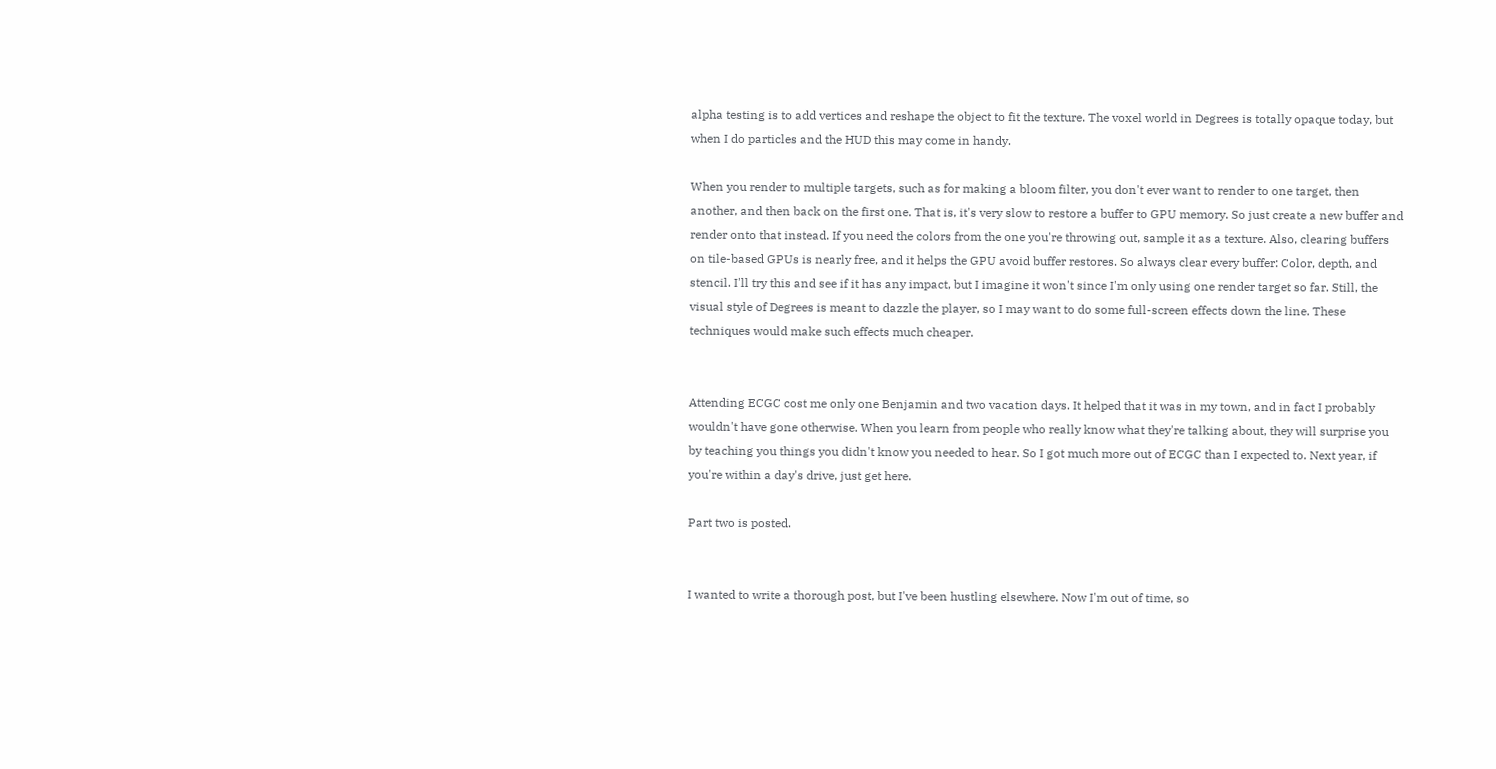alpha testing is to add vertices and reshape the object to fit the texture. The voxel world in Degrees is totally opaque today, but when I do particles and the HUD this may come in handy.

When you render to multiple targets, such as for making a bloom filter, you don't ever want to render to one target, then another, and then back on the first one. That is, it's very slow to restore a buffer to GPU memory. So just create a new buffer and render onto that instead. If you need the colors from the one you're throwing out, sample it as a texture. Also, clearing buffers on tile-based GPUs is nearly free, and it helps the GPU avoid buffer restores. So always clear every buffer: Color, depth, and stencil. I'll try this and see if it has any impact, but I imagine it won't since I'm only using one render target so far. Still, the visual style of Degrees is meant to dazzle the player, so I may want to do some full-screen effects down the line. These techniques would make such effects much cheaper.


Attending ECGC cost me only one Benjamin and two vacation days. It helped that it was in my town, and in fact I probably wouldn't have gone otherwise. When you learn from people who really know what they're talking about, they will surprise you by teaching you things you didn't know you needed to hear. So I got much more out of ECGC than I expected to. Next year, if you're within a day's drive, just get here.

Part two is posted.


I wanted to write a thorough post, but I've been hustling elsewhere. Now I'm out of time, so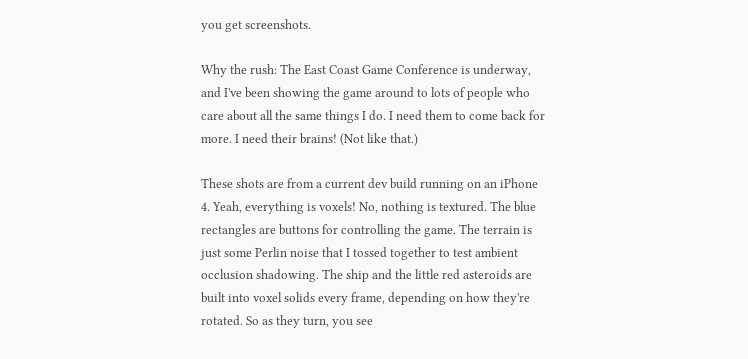you get screenshots.

Why the rush: The East Coast Game Conference is underway, and I've been showing the game around to lots of people who care about all the same things I do. I need them to come back for more. I need their brains! (Not like that.)

These shots are from a current dev build running on an iPhone 4. Yeah, everything is voxels! No, nothing is textured. The blue rectangles are buttons for controlling the game. The terrain is just some Perlin noise that I tossed together to test ambient occlusion shadowing. The ship and the little red asteroids are built into voxel solids every frame, depending on how they're rotated. So as they turn, you see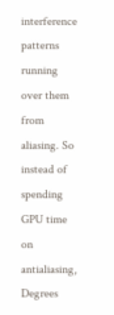interference patterns running over them from aliasing. So instead of spending GPU time on antialiasing, Degrees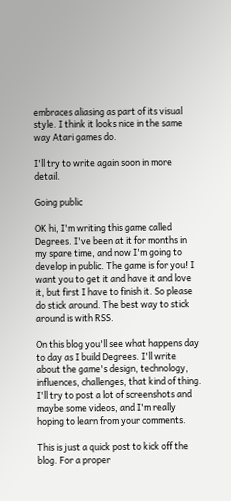embraces aliasing as part of its visual style. I think it looks nice in the same way Atari games do.

I'll try to write again soon in more detail.

Going public

OK hi, I'm writing this game called Degrees. I've been at it for months in my spare time, and now I'm going to develop in public. The game is for you! I want you to get it and have it and love it, but first I have to finish it. So please do stick around. The best way to stick around is with RSS.

On this blog you'll see what happens day to day as I build Degrees. I'll write about the game's design, technology, influences, challenges, that kind of thing. I'll try to post a lot of screenshots and maybe some videos, and I'm really hoping to learn from your comments.

This is just a quick post to kick off the blog. For a proper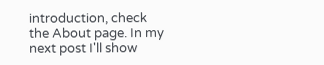introduction, check the About page. In my next post I'll show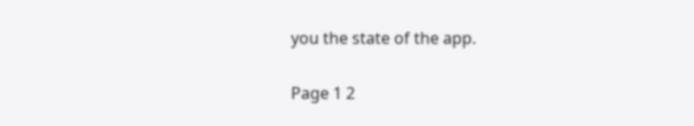you the state of the app.

Page 1 2